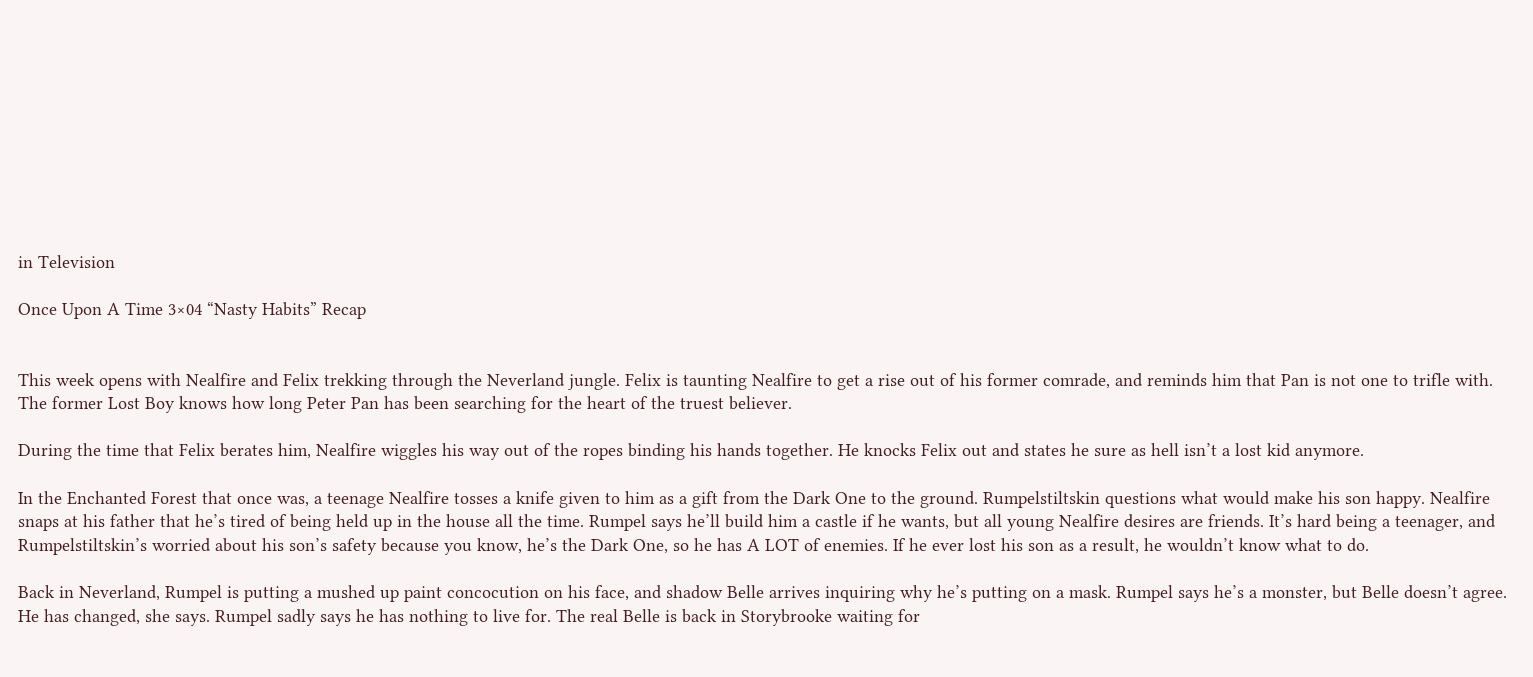in Television

Once Upon A Time 3×04 “Nasty Habits” Recap


This week opens with Nealfire and Felix trekking through the Neverland jungle. Felix is taunting Nealfire to get a rise out of his former comrade, and reminds him that Pan is not one to trifle with. The former Lost Boy knows how long Peter Pan has been searching for the heart of the truest believer.

During the time that Felix berates him, Nealfire wiggles his way out of the ropes binding his hands together. He knocks Felix out and states he sure as hell isn’t a lost kid anymore.

In the Enchanted Forest that once was, a teenage Nealfire tosses a knife given to him as a gift from the Dark One to the ground. Rumpelstiltskin questions what would make his son happy. Nealfire snaps at his father that he’s tired of being held up in the house all the time. Rumpel says he’ll build him a castle if he wants, but all young Nealfire desires are friends. It’s hard being a teenager, and Rumpelstiltskin’s worried about his son’s safety because you know, he’s the Dark One, so he has A LOT of enemies. If he ever lost his son as a result, he wouldn’t know what to do.

Back in Neverland, Rumpel is putting a mushed up paint concocution on his face, and shadow Belle arrives inquiring why he’s putting on a mask. Rumpel says he’s a monster, but Belle doesn’t agree. He has changed, she says. Rumpel sadly says he has nothing to live for. The real Belle is back in Storybrooke waiting for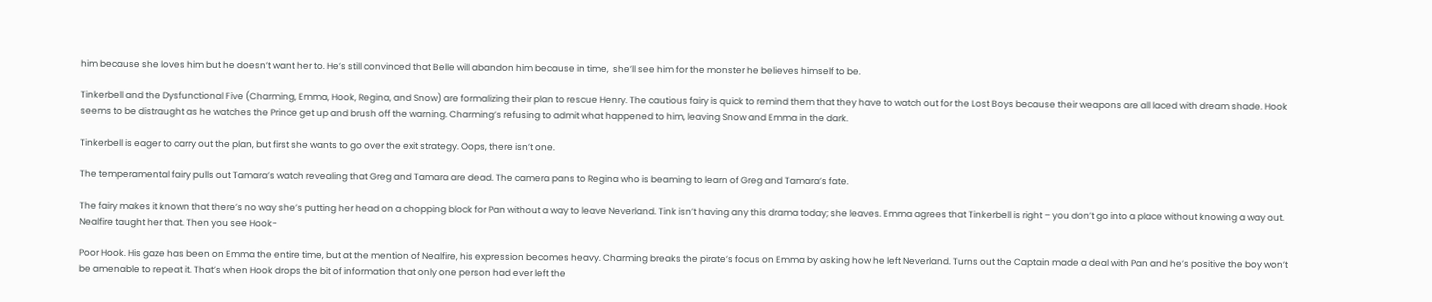him because she loves him but he doesn’t want her to. He’s still convinced that Belle will abandon him because in time,  she’ll see him for the monster he believes himself to be.

Tinkerbell and the Dysfunctional Five (Charming, Emma, Hook, Regina, and Snow) are formalizing their plan to rescue Henry. The cautious fairy is quick to remind them that they have to watch out for the Lost Boys because their weapons are all laced with dream shade. Hook seems to be distraught as he watches the Prince get up and brush off the warning. Charming’s refusing to admit what happened to him, leaving Snow and Emma in the dark.

Tinkerbell is eager to carry out the plan, but first she wants to go over the exit strategy. Oops, there isn’t one.

The temperamental fairy pulls out Tamara’s watch revealing that Greg and Tamara are dead. The camera pans to Regina who is beaming to learn of Greg and Tamara’s fate.

The fairy makes it known that there’s no way she’s putting her head on a chopping block for Pan without a way to leave Neverland. Tink isn’t having any this drama today; she leaves. Emma agrees that Tinkerbell is right – you don’t go into a place without knowing a way out. Nealfire taught her that. Then you see Hook-

Poor Hook. His gaze has been on Emma the entire time, but at the mention of Nealfire, his expression becomes heavy. Charming breaks the pirate’s focus on Emma by asking how he left Neverland. Turns out the Captain made a deal with Pan and he’s positive the boy won’t be amenable to repeat it. That’s when Hook drops the bit of information that only one person had ever left the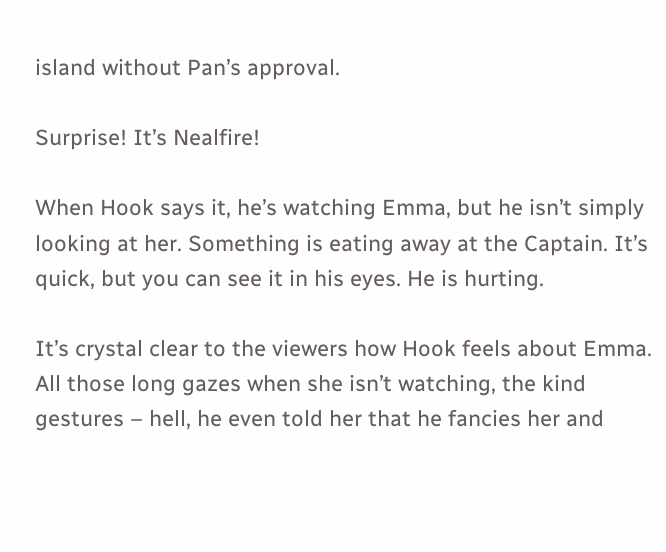island without Pan’s approval.

Surprise! It’s Nealfire!

When Hook says it, he’s watching Emma, but he isn’t simply looking at her. Something is eating away at the Captain. It’s quick, but you can see it in his eyes. He is hurting.

It’s crystal clear to the viewers how Hook feels about Emma. All those long gazes when she isn’t watching, the kind gestures – hell, he even told her that he fancies her and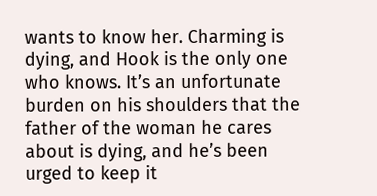wants to know her. Charming is dying, and Hook is the only one who knows. It’s an unfortunate burden on his shoulders that the father of the woman he cares about is dying, and he’s been urged to keep it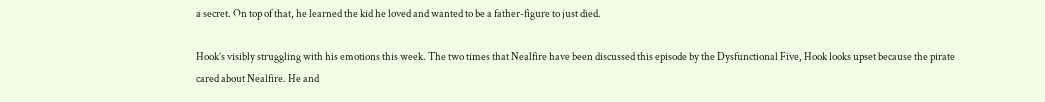a secret. On top of that, he learned the kid he loved and wanted to be a father-figure to just died.

Hook’s visibly struggling with his emotions this week. The two times that Nealfire have been discussed this episode by the Dysfunctional Five, Hook looks upset because the pirate cared about Nealfire. He and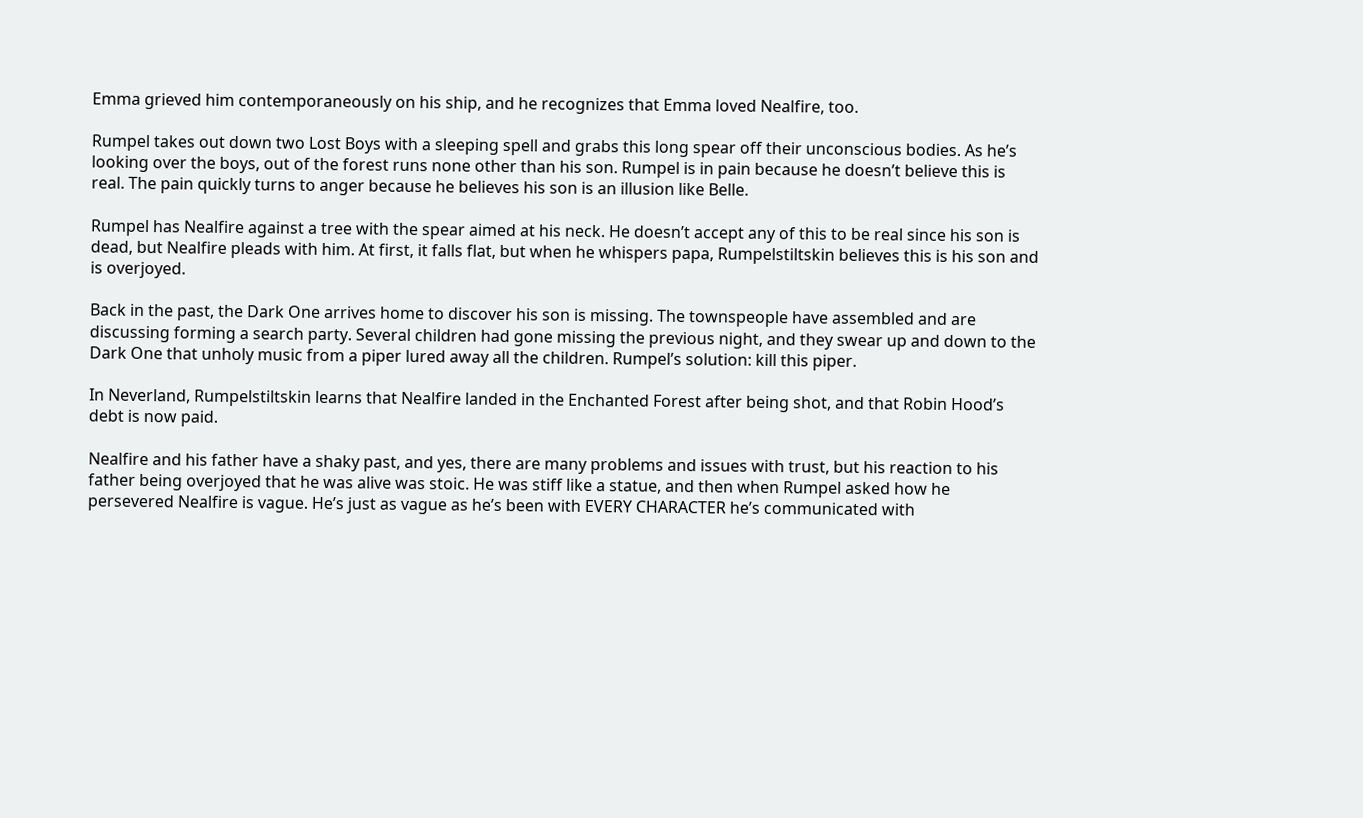Emma grieved him contemporaneously on his ship, and he recognizes that Emma loved Nealfire, too.

Rumpel takes out down two Lost Boys with a sleeping spell and grabs this long spear off their unconscious bodies. As he’s looking over the boys, out of the forest runs none other than his son. Rumpel is in pain because he doesn’t believe this is real. The pain quickly turns to anger because he believes his son is an illusion like Belle.

Rumpel has Nealfire against a tree with the spear aimed at his neck. He doesn’t accept any of this to be real since his son is dead, but Nealfire pleads with him. At first, it falls flat, but when he whispers papa, Rumpelstiltskin believes this is his son and is overjoyed.

Back in the past, the Dark One arrives home to discover his son is missing. The townspeople have assembled and are discussing forming a search party. Several children had gone missing the previous night, and they swear up and down to the Dark One that unholy music from a piper lured away all the children. Rumpel’s solution: kill this piper.

In Neverland, Rumpelstiltskin learns that Nealfire landed in the Enchanted Forest after being shot, and that Robin Hood’s debt is now paid.

Nealfire and his father have a shaky past, and yes, there are many problems and issues with trust, but his reaction to his father being overjoyed that he was alive was stoic. He was stiff like a statue, and then when Rumpel asked how he persevered Nealfire is vague. He’s just as vague as he’s been with EVERY CHARACTER he’s communicated with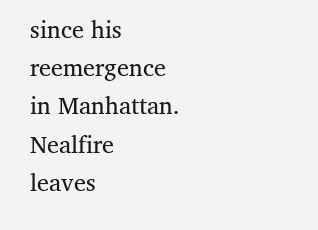since his reemergence in Manhattan. Nealfire leaves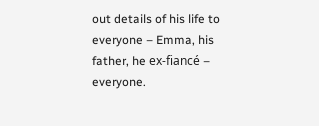out details of his life to everyone – Emma, his father, he ex-fiancé – everyone.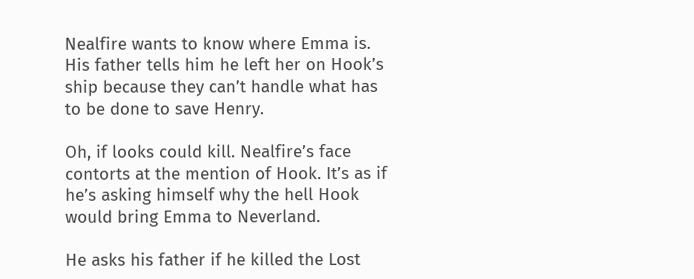Nealfire wants to know where Emma is. His father tells him he left her on Hook’s ship because they can’t handle what has to be done to save Henry.

Oh, if looks could kill. Nealfire’s face contorts at the mention of Hook. It’s as if he’s asking himself why the hell Hook would bring Emma to Neverland.

He asks his father if he killed the Lost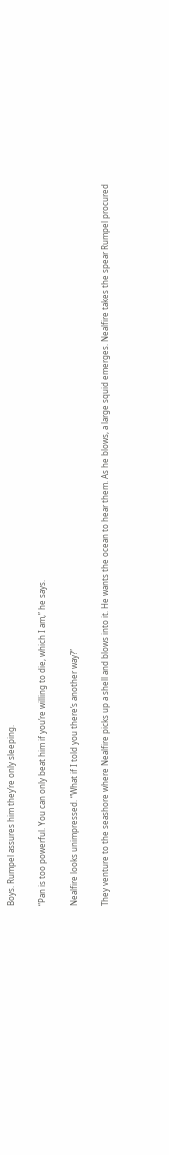Boys. Rumpel assures him they’re only sleeping.

“Pan is too powerful. You can only beat him if you’re willing to die, which I am,” he says.

Nealfire looks unimpressed. “What if I told you there’s another way?”

They venture to the seashore where Nealfire picks up a shell and blows into it. He wants the ocean to hear them. As he blows, a large squid emerges. Nealfire takes the spear Rumpel procured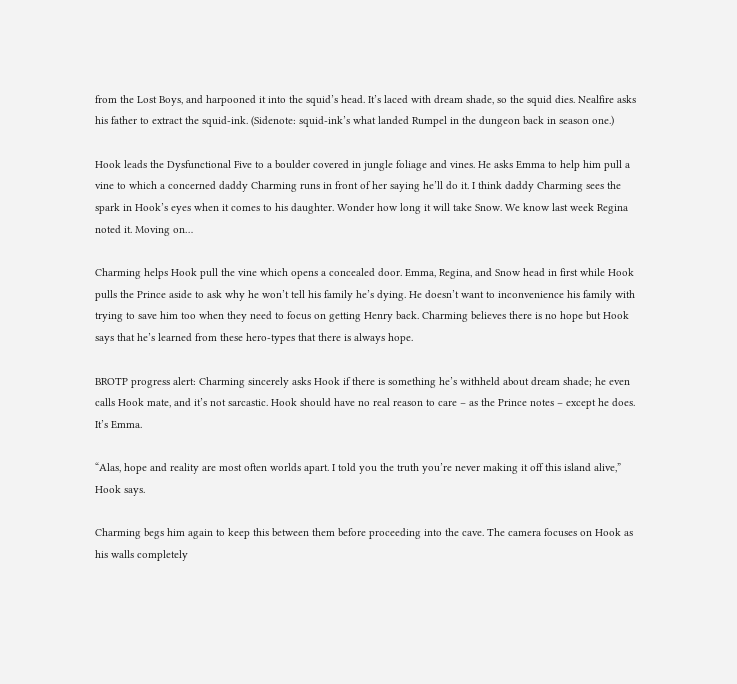from the Lost Boys, and harpooned it into the squid’s head. It’s laced with dream shade, so the squid dies. Nealfire asks his father to extract the squid-ink. (Sidenote: squid-ink’s what landed Rumpel in the dungeon back in season one.)

Hook leads the Dysfunctional Five to a boulder covered in jungle foliage and vines. He asks Emma to help him pull a vine to which a concerned daddy Charming runs in front of her saying he’ll do it. I think daddy Charming sees the spark in Hook’s eyes when it comes to his daughter. Wonder how long it will take Snow. We know last week Regina noted it. Moving on…

Charming helps Hook pull the vine which opens a concealed door. Emma, Regina, and Snow head in first while Hook pulls the Prince aside to ask why he won’t tell his family he’s dying. He doesn’t want to inconvenience his family with trying to save him too when they need to focus on getting Henry back. Charming believes there is no hope but Hook says that he’s learned from these hero-types that there is always hope.

BROTP progress alert: Charming sincerely asks Hook if there is something he’s withheld about dream shade; he even calls Hook mate, and it’s not sarcastic. Hook should have no real reason to care – as the Prince notes – except he does. It’s Emma.

“Alas, hope and reality are most often worlds apart. I told you the truth you’re never making it off this island alive,” Hook says.

Charming begs him again to keep this between them before proceeding into the cave. The camera focuses on Hook as his walls completely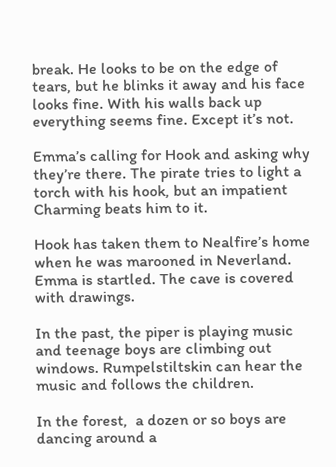break. He looks to be on the edge of tears, but he blinks it away and his face looks fine. With his walls back up everything seems fine. Except it’s not.

Emma’s calling for Hook and asking why they’re there. The pirate tries to light a torch with his hook, but an impatient Charming beats him to it.

Hook has taken them to Nealfire’s home when he was marooned in Neverland. Emma is startled. The cave is covered with drawings.

In the past, the piper is playing music and teenage boys are climbing out windows. Rumpelstiltskin can hear the music and follows the children.

In the forest,  a dozen or so boys are dancing around a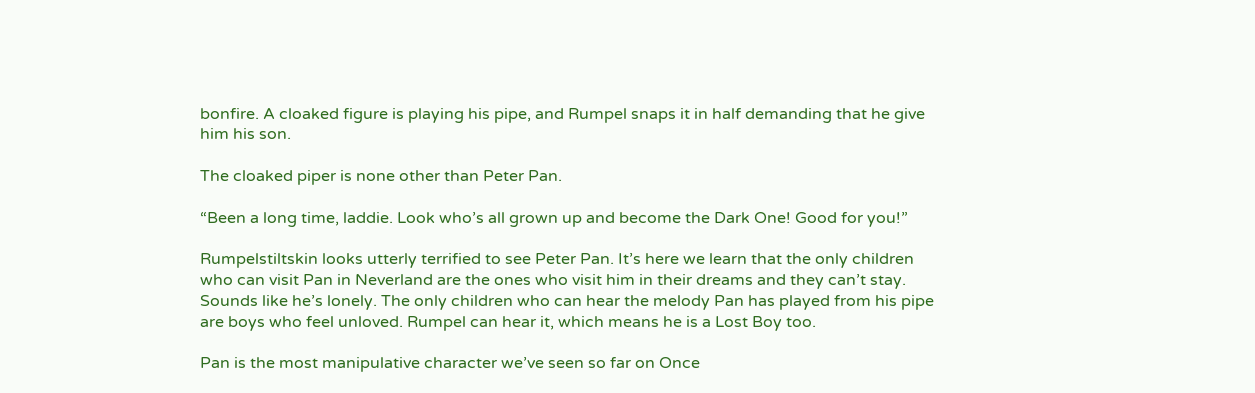bonfire. A cloaked figure is playing his pipe, and Rumpel snaps it in half demanding that he give him his son.

The cloaked piper is none other than Peter Pan.

“Been a long time, laddie. Look who’s all grown up and become the Dark One! Good for you!”

Rumpelstiltskin looks utterly terrified to see Peter Pan. It’s here we learn that the only children who can visit Pan in Neverland are the ones who visit him in their dreams and they can’t stay. Sounds like he’s lonely. The only children who can hear the melody Pan has played from his pipe are boys who feel unloved. Rumpel can hear it, which means he is a Lost Boy too.

Pan is the most manipulative character we’ve seen so far on Once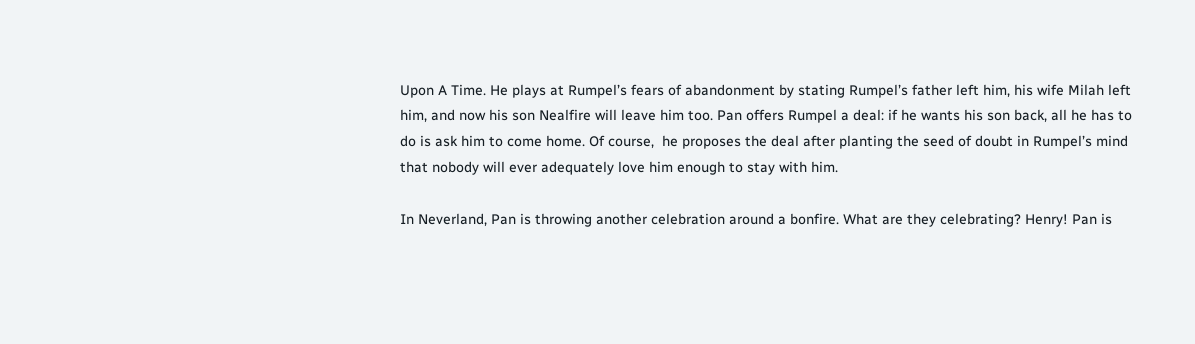Upon A Time. He plays at Rumpel’s fears of abandonment by stating Rumpel’s father left him, his wife Milah left him, and now his son Nealfire will leave him too. Pan offers Rumpel a deal: if he wants his son back, all he has to do is ask him to come home. Of course,  he proposes the deal after planting the seed of doubt in Rumpel’s mind that nobody will ever adequately love him enough to stay with him.

In Neverland, Pan is throwing another celebration around a bonfire. What are they celebrating? Henry! Pan is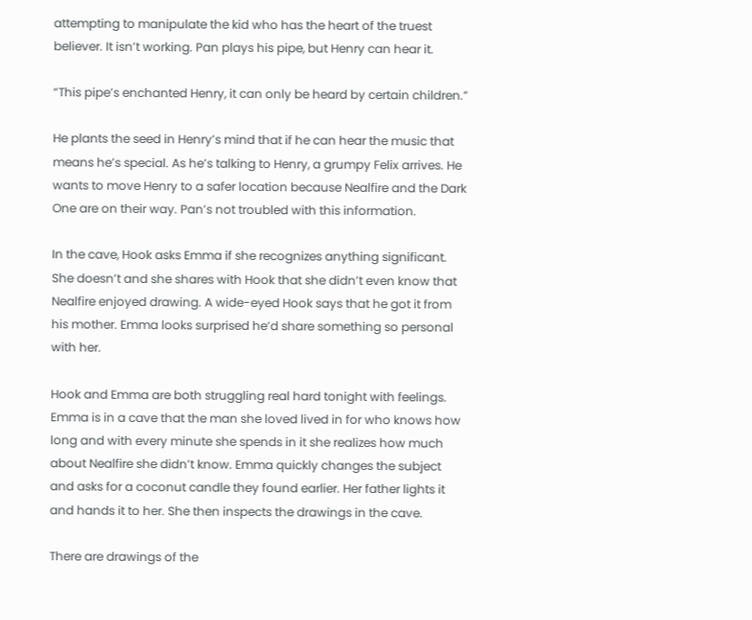attempting to manipulate the kid who has the heart of the truest believer. It isn’t working. Pan plays his pipe, but Henry can hear it.

“This pipe’s enchanted Henry, it can only be heard by certain children.”

He plants the seed in Henry’s mind that if he can hear the music that means he’s special. As he’s talking to Henry, a grumpy Felix arrives. He wants to move Henry to a safer location because Nealfire and the Dark One are on their way. Pan’s not troubled with this information.

In the cave, Hook asks Emma if she recognizes anything significant. She doesn’t and she shares with Hook that she didn’t even know that Nealfire enjoyed drawing. A wide-eyed Hook says that he got it from his mother. Emma looks surprised he’d share something so personal with her.

Hook and Emma are both struggling real hard tonight with feelings. Emma is in a cave that the man she loved lived in for who knows how long and with every minute she spends in it she realizes how much about Nealfire she didn’t know. Emma quickly changes the subject and asks for a coconut candle they found earlier. Her father lights it and hands it to her. She then inspects the drawings in the cave.

There are drawings of the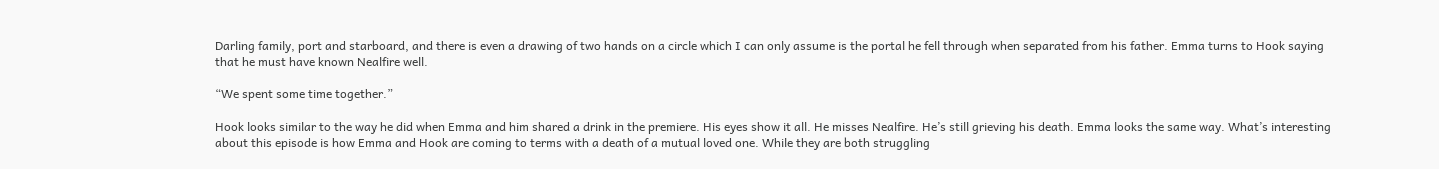Darling family, port and starboard, and there is even a drawing of two hands on a circle which I can only assume is the portal he fell through when separated from his father. Emma turns to Hook saying that he must have known Nealfire well.

“We spent some time together.”

Hook looks similar to the way he did when Emma and him shared a drink in the premiere. His eyes show it all. He misses Nealfire. He’s still grieving his death. Emma looks the same way. What’s interesting about this episode is how Emma and Hook are coming to terms with a death of a mutual loved one. While they are both struggling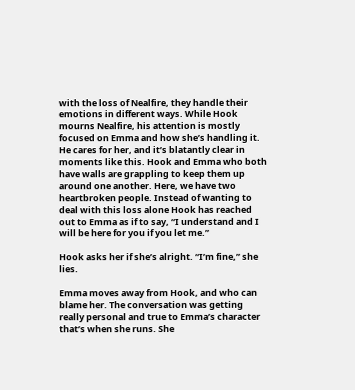with the loss of Nealfire, they handle their emotions in different ways. While Hook mourns Nealfire, his attention is mostly focused on Emma and how she’s handling it. He cares for her, and it’s blatantly clear in moments like this. Hook and Emma who both have walls are grappling to keep them up around one another. Here, we have two heartbroken people. Instead of wanting to deal with this loss alone Hook has reached out to Emma as if to say, “I understand and I will be here for you if you let me.”

Hook asks her if she’s alright. “I’m fine,” she lies.

Emma moves away from Hook, and who can blame her. The conversation was getting really personal and true to Emma’s character that’s when she runs. She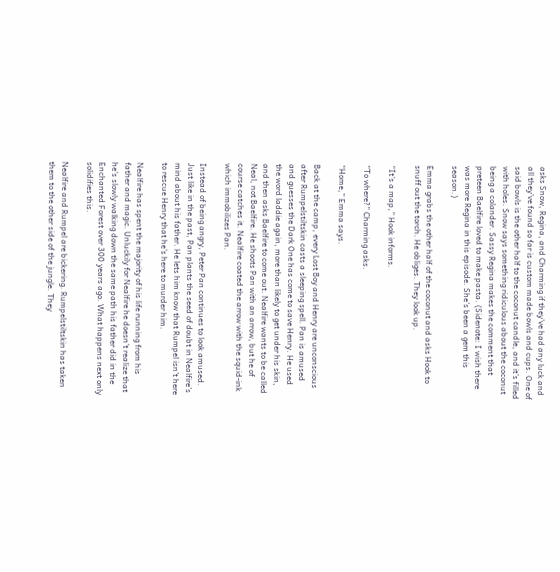asks Snow, Regina, and Charming if they’ve had any luck and all they’ve found so far is custom made bowls and cups. One of said bowls is the other half to the coconut candle, and it’s filled with holes. Snow says something ridiculous about the coconut being a colander. Sassy Regina makes the comment that preteen Baelfire loved to make pasta. (Sidenote: I wish there was more Regina in this episode. She’s been a gem this season.)

Emma grabs the other half of the coconut and asks Hook to snuff out the torch. He obliges. They look up.

“It’s a map,” Hook informs.

“To where?” Charming asks.

“Home,” Emma says.

Back at the camp, every Lost Boy and Henry are unconscious after Rumpelstiltskin casts a sleeping spell. Pan is amused and guesses the Dark One has come to save Henry. He used the word laddie again, more than likely to get under his skin, and then asks Baelfire to come out. Nealfire wants to be called Neal, not Baelfire. He shoots Pan with an arrow, but he of course catches it. Nealfire coated the arrow with the squid-ink which immobilizes Pan.

Instead of being angry, Peter Pan continues to look amused. Just like in the past, Pan plants the seed of doubt in Nealfire’s mind about his father. He lets him know that Rumpel isn’t here to rescue Henry that he’s here to murder him.

Nealfire has spent the majority of his life running from his father and magic. Unluckily for Nealfire he doesn’t realize that he’s slowly walking down the same path his father did in the Enchanted Forest over 300 years ago. What happens next only solidifies this.

Nealfire and Rumpel are bickering. Rumpelstiltskin has taken them to the other side of the jungle. They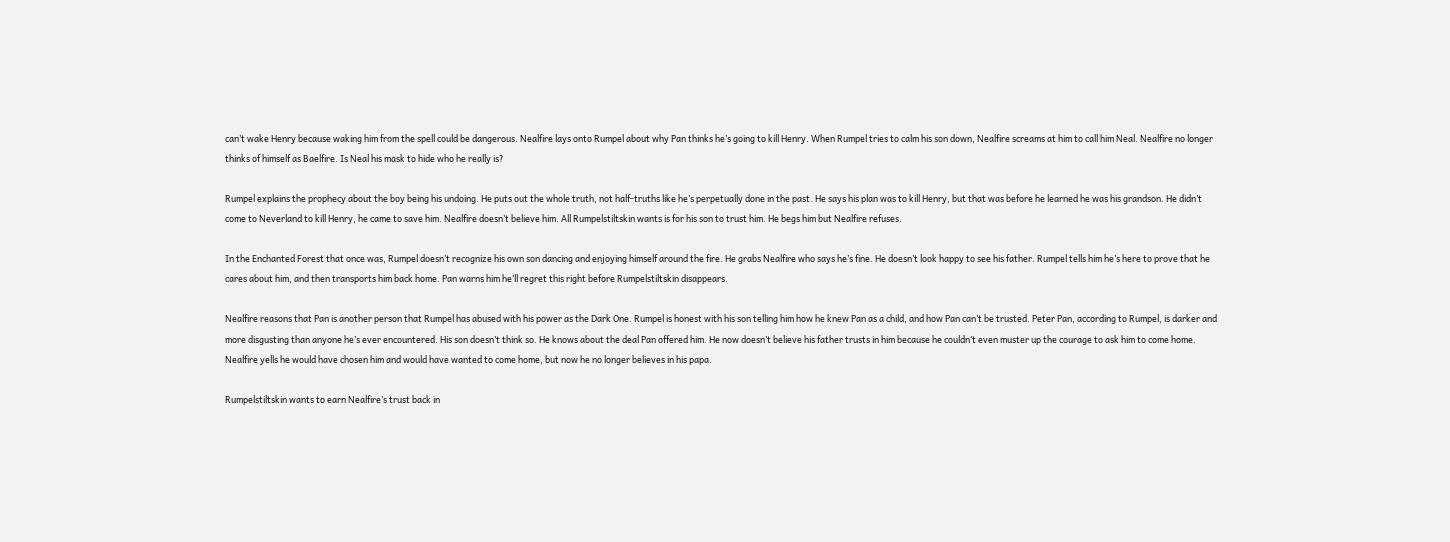can’t wake Henry because waking him from the spell could be dangerous. Nealfire lays onto Rumpel about why Pan thinks he’s going to kill Henry. When Rumpel tries to calm his son down, Nealfire screams at him to call him Neal. Nealfire no longer thinks of himself as Baelfire. Is Neal his mask to hide who he really is?

Rumpel explains the prophecy about the boy being his undoing. He puts out the whole truth, not half-truths like he’s perpetually done in the past. He says his plan was to kill Henry, but that was before he learned he was his grandson. He didn’t come to Neverland to kill Henry, he came to save him. Nealfire doesn’t believe him. All Rumpelstiltskin wants is for his son to trust him. He begs him but Nealfire refuses.

In the Enchanted Forest that once was, Rumpel doesn’t recognize his own son dancing and enjoying himself around the fire. He grabs Nealfire who says he’s fine. He doesn’t look happy to see his father. Rumpel tells him he’s here to prove that he cares about him, and then transports him back home. Pan warns him he’ll regret this right before Rumpelstiltskin disappears.

Nealfire reasons that Pan is another person that Rumpel has abused with his power as the Dark One. Rumpel is honest with his son telling him how he knew Pan as a child, and how Pan can’t be trusted. Peter Pan, according to Rumpel, is darker and more disgusting than anyone he’s ever encountered. His son doesn’t think so. He knows about the deal Pan offered him. He now doesn’t believe his father trusts in him because he couldn’t even muster up the courage to ask him to come home. Nealfire yells he would have chosen him and would have wanted to come home, but now he no longer believes in his papa.

Rumpelstiltskin wants to earn Nealfire’s trust back in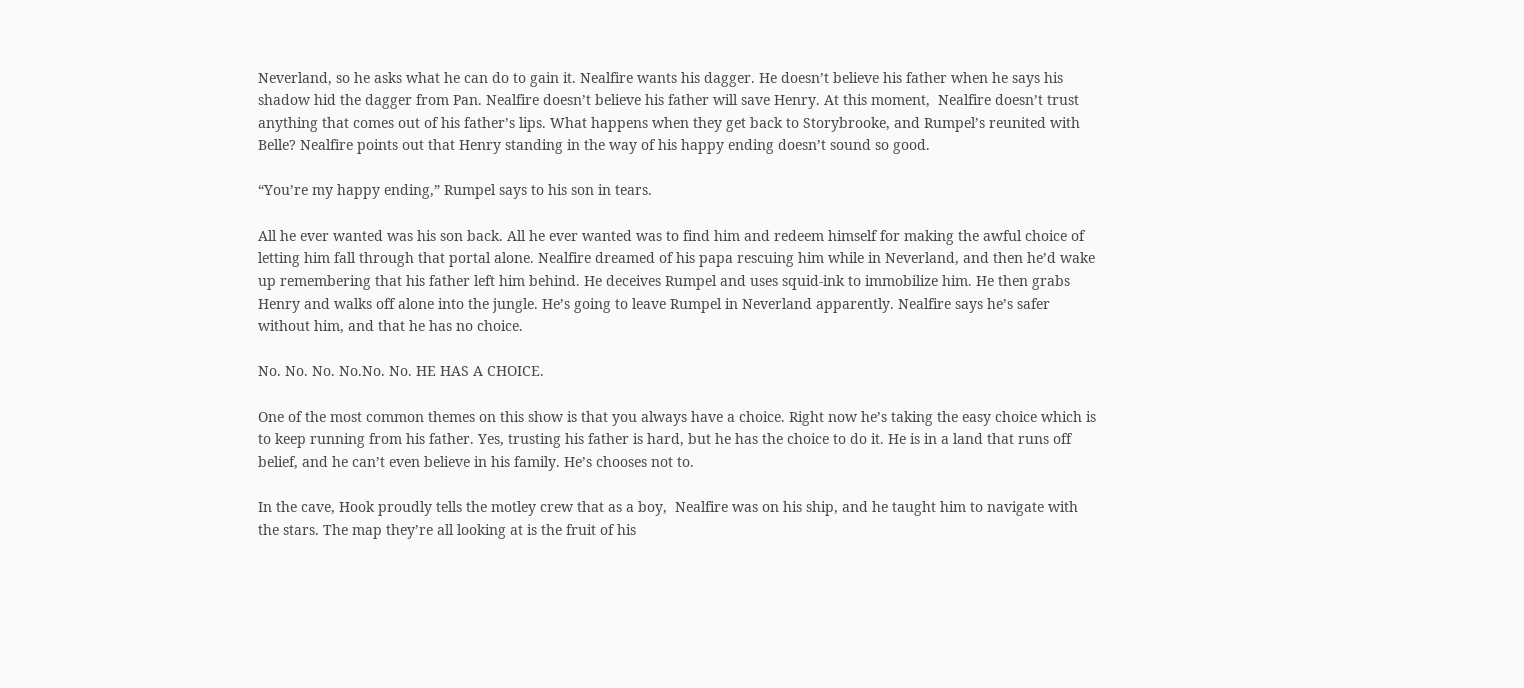Neverland, so he asks what he can do to gain it. Nealfire wants his dagger. He doesn’t believe his father when he says his shadow hid the dagger from Pan. Nealfire doesn’t believe his father will save Henry. At this moment,  Nealfire doesn’t trust anything that comes out of his father’s lips. What happens when they get back to Storybrooke, and Rumpel’s reunited with Belle? Nealfire points out that Henry standing in the way of his happy ending doesn’t sound so good.

“You’re my happy ending,” Rumpel says to his son in tears.

All he ever wanted was his son back. All he ever wanted was to find him and redeem himself for making the awful choice of letting him fall through that portal alone. Nealfire dreamed of his papa rescuing him while in Neverland, and then he’d wake up remembering that his father left him behind. He deceives Rumpel and uses squid-ink to immobilize him. He then grabs Henry and walks off alone into the jungle. He’s going to leave Rumpel in Neverland apparently. Nealfire says he’s safer without him, and that he has no choice.

No. No. No. No.No. No. HE HAS A CHOICE.

One of the most common themes on this show is that you always have a choice. Right now he’s taking the easy choice which is to keep running from his father. Yes, trusting his father is hard, but he has the choice to do it. He is in a land that runs off belief, and he can’t even believe in his family. He’s chooses not to.

In the cave, Hook proudly tells the motley crew that as a boy,  Nealfire was on his ship, and he taught him to navigate with the stars. The map they’re all looking at is the fruit of his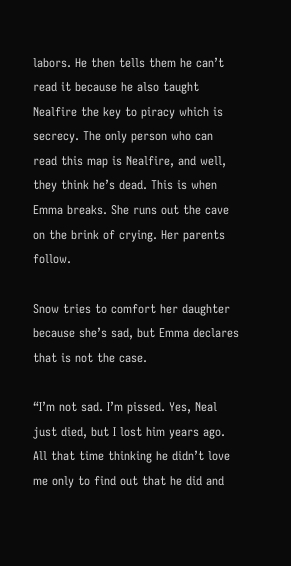labors. He then tells them he can’t read it because he also taught Nealfire the key to piracy which is secrecy. The only person who can read this map is Nealfire, and well, they think he’s dead. This is when Emma breaks. She runs out the cave on the brink of crying. Her parents follow.

Snow tries to comfort her daughter because she’s sad, but Emma declares that is not the case.

“I’m not sad. I’m pissed. Yes, Neal just died, but I lost him years ago. All that time thinking he didn’t love me only to find out that he did and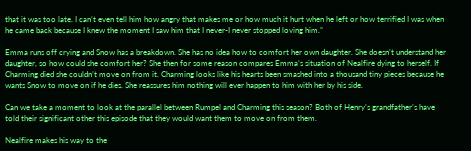that it was too late. I can’t even tell him how angry that makes me or how much it hurt when he left or how terrified I was when he came back because I knew the moment I saw him that I never-I never stopped loving him.”

Emma runs off crying and Snow has a breakdown. She has no idea how to comfort her own daughter. She doesn’t understand her daughter, so how could she comfort her? She then for some reason compares Emma’s situation of Nealfire dying to herself. If Charming died she couldn’t move on from it. Charming looks like his hearts been smashed into a thousand tiny pieces because he wants Snow to move on if he dies. She reassures him nothing will ever happen to him with her by his side.

Can we take a moment to look at the parallel between Rumpel and Charming this season? Both of Henry’s grandfather’s have told their significant other this episode that they would want them to move on from them.

Nealfire makes his way to the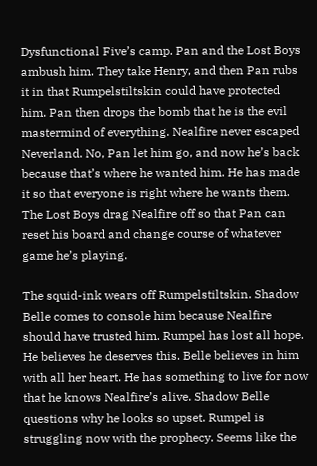Dysfunctional Five’s camp. Pan and the Lost Boys ambush him. They take Henry, and then Pan rubs it in that Rumpelstiltskin could have protected him. Pan then drops the bomb that he is the evil mastermind of everything. Nealfire never escaped Neverland. No, Pan let him go, and now he’s back because that’s where he wanted him. He has made it so that everyone is right where he wants them. The Lost Boys drag Nealfire off so that Pan can reset his board and change course of whatever game he’s playing.

The squid-ink wears off Rumpelstiltskin. Shadow Belle comes to console him because Nealfire should have trusted him. Rumpel has lost all hope. He believes he deserves this. Belle believes in him with all her heart. He has something to live for now that he knows Nealfire’s alive. Shadow Belle questions why he looks so upset. Rumpel is struggling now with the prophecy. Seems like the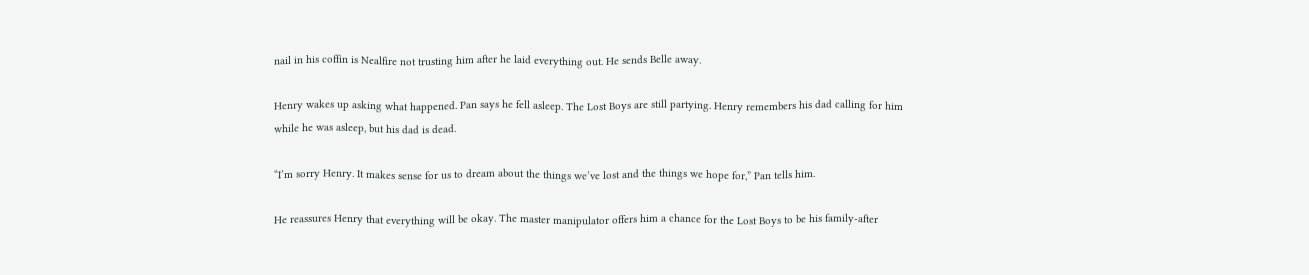nail in his coffin is Nealfire not trusting him after he laid everything out. He sends Belle away.

Henry wakes up asking what happened. Pan says he fell asleep. The Lost Boys are still partying. Henry remembers his dad calling for him while he was asleep, but his dad is dead.

“I’m sorry Henry. It makes sense for us to dream about the things we’ve lost and the things we hope for,” Pan tells him.

He reassures Henry that everything will be okay. The master manipulator offers him a chance for the Lost Boys to be his family-after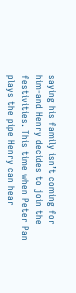saying his family isn’t coming for him-and Henry decides to join the festivities. This time when Peter Pan plays the pipe Henry can hear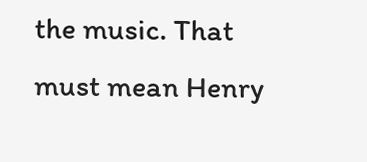the music. That must mean Henry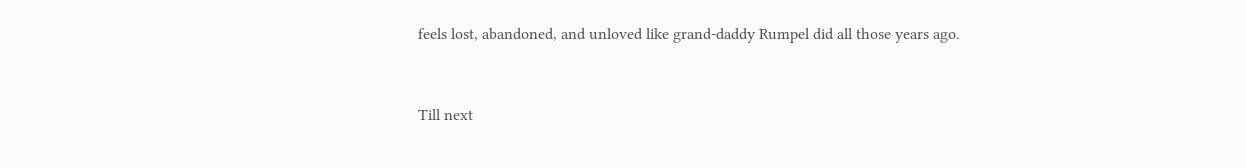feels lost, abandoned, and unloved like grand-daddy Rumpel did all those years ago.


Till next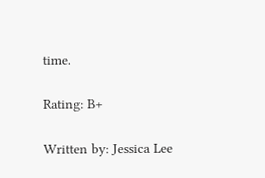time.

Rating: B+

Written by: Jessica Lee